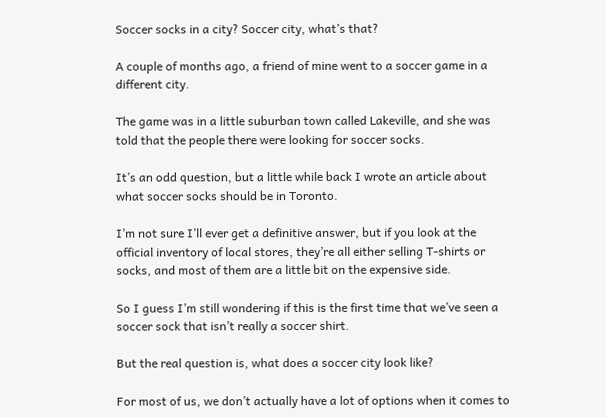Soccer socks in a city? Soccer city, what’s that?

A couple of months ago, a friend of mine went to a soccer game in a different city.

The game was in a little suburban town called Lakeville, and she was told that the people there were looking for soccer socks.

It’s an odd question, but a little while back I wrote an article about what soccer socks should be in Toronto.

I’m not sure I’ll ever get a definitive answer, but if you look at the official inventory of local stores, they’re all either selling T-shirts or socks, and most of them are a little bit on the expensive side.

So I guess I’m still wondering if this is the first time that we’ve seen a soccer sock that isn’t really a soccer shirt.

But the real question is, what does a soccer city look like?

For most of us, we don’t actually have a lot of options when it comes to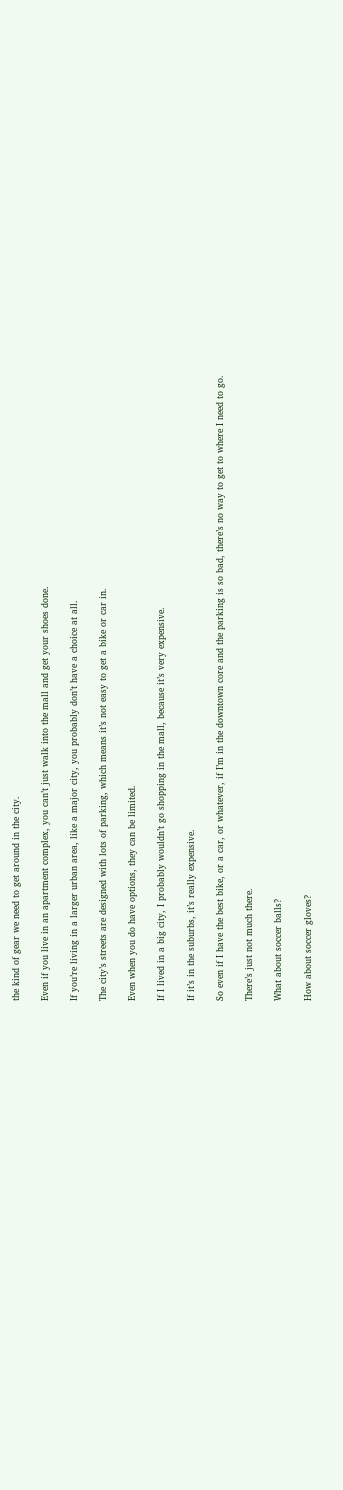the kind of gear we need to get around in the city.

Even if you live in an apartment complex, you can’t just walk into the mall and get your shoes done.

If you’re living in a larger urban area, like a major city, you probably don’t have a choice at all.

The city’s streets are designed with lots of parking, which means it’s not easy to get a bike or car in.

Even when you do have options, they can be limited.

If I lived in a big city, I probably wouldn’t go shopping in the mall, because it’s very expensive.

If it’s in the suburbs, it’s really expensive.

So even if I have the best bike, or a car, or whatever, if I’m in the downtown core and the parking is so bad, there’s no way to get to where I need to go.

There’s just not much there.

What about soccer balls?

How about soccer gloves?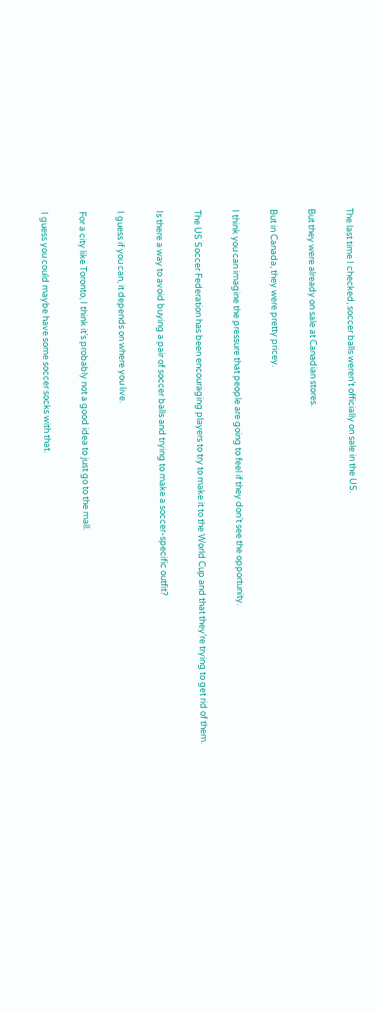The last time I checked, soccer balls weren’t officially on sale in the US.

But they were already on sale at Canadian stores.

But in Canada, they were pretty pricey.

I think you can imagine the pressure that people are going to feel if they don’t see the opportunity.

The US Soccer Federation has been encouraging players to try to make it to the World Cup and that they’re trying to get rid of them.

Is there a way to avoid buying a pair of soccer balls and trying to make a soccer-specific outfit?

I guess if you can, it depends on where you live.

For a city like Toronto, I think it’s probably not a good idea to just go to the mall.

I guess you could maybe have some soccer socks with that.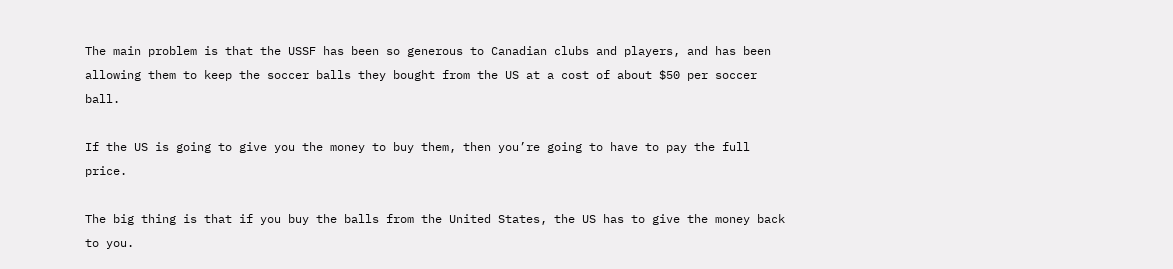The main problem is that the USSF has been so generous to Canadian clubs and players, and has been allowing them to keep the soccer balls they bought from the US at a cost of about $50 per soccer ball.

If the US is going to give you the money to buy them, then you’re going to have to pay the full price.

The big thing is that if you buy the balls from the United States, the US has to give the money back to you.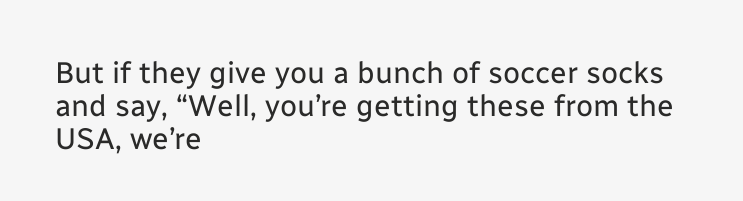But if they give you a bunch of soccer socks and say, “Well, you’re getting these from the USA, we’re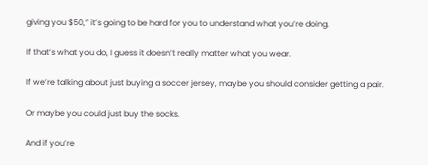giving you $50,” it’s going to be hard for you to understand what you’re doing.

If that’s what you do, I guess it doesn’t really matter what you wear.

If we’re talking about just buying a soccer jersey, maybe you should consider getting a pair.

Or maybe you could just buy the socks.

And if you’re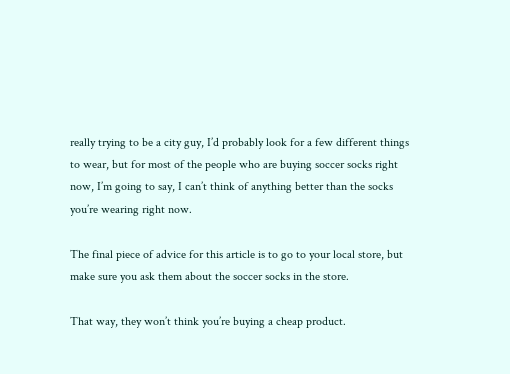really trying to be a city guy, I’d probably look for a few different things to wear, but for most of the people who are buying soccer socks right now, I’m going to say, I can’t think of anything better than the socks you’re wearing right now.

The final piece of advice for this article is to go to your local store, but make sure you ask them about the soccer socks in the store.

That way, they won’t think you’re buying a cheap product.